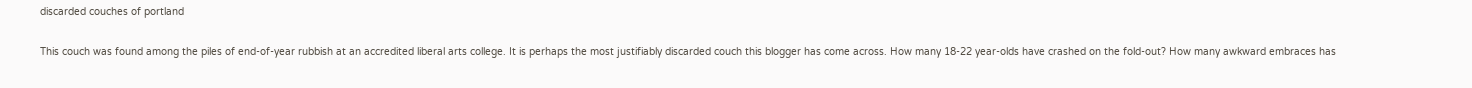discarded couches of portland

This couch was found among the piles of end-of-year rubbish at an accredited liberal arts college. It is perhaps the most justifiably discarded couch this blogger has come across. How many 18-22 year-olds have crashed on the fold-out? How many awkward embraces has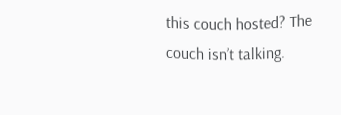this couch hosted? The couch isn’t talking.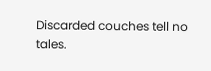Discarded couches tell no tales.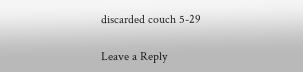discarded couch 5-29

Leave a Reply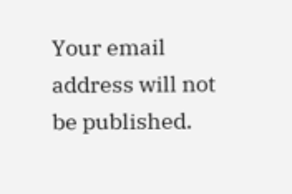Your email address will not be published.